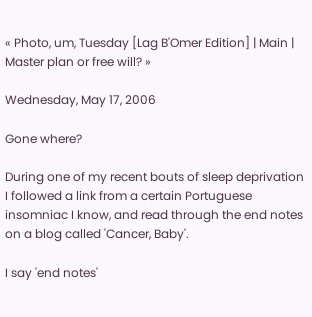« Photo, um, Tuesday [Lag B'Omer Edition] | Main | Master plan or free will? »

Wednesday, May 17, 2006

Gone where?

During one of my recent bouts of sleep deprivation I followed a link from a certain Portuguese insomniac I know, and read through the end notes on a blog called 'Cancer, Baby'.

I say 'end notes'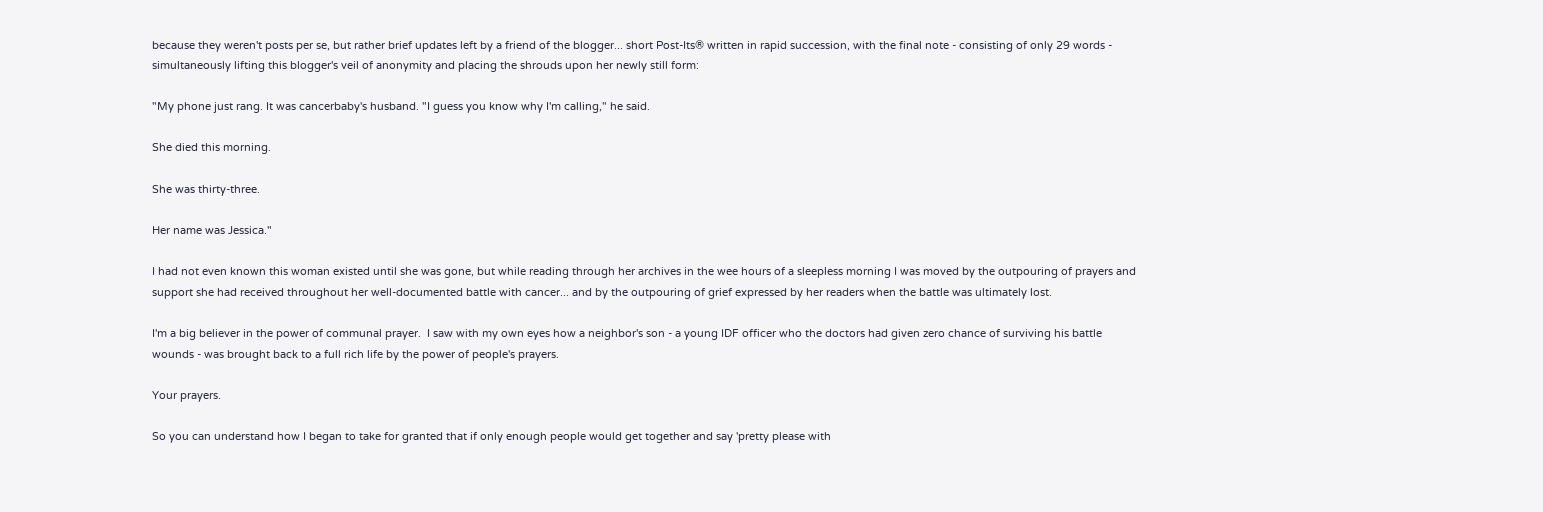because they weren't posts per se, but rather brief updates left by a friend of the blogger... short Post-Its® written in rapid succession, with the final note - consisting of only 29 words - simultaneously lifting this blogger's veil of anonymity and placing the shrouds upon her newly still form:

"My phone just rang. It was cancerbaby's husband. "I guess you know why I'm calling," he said.

She died this morning.

She was thirty-three.

Her name was Jessica."

I had not even known this woman existed until she was gone, but while reading through her archives in the wee hours of a sleepless morning I was moved by the outpouring of prayers and support she had received throughout her well-documented battle with cancer... and by the outpouring of grief expressed by her readers when the battle was ultimately lost.

I'm a big believer in the power of communal prayer.  I saw with my own eyes how a neighbor's son - a young IDF officer who the doctors had given zero chance of surviving his battle wounds - was brought back to a full rich life by the power of people's prayers.

Your prayers.

So you can understand how I began to take for granted that if only enough people would get together and say 'pretty please with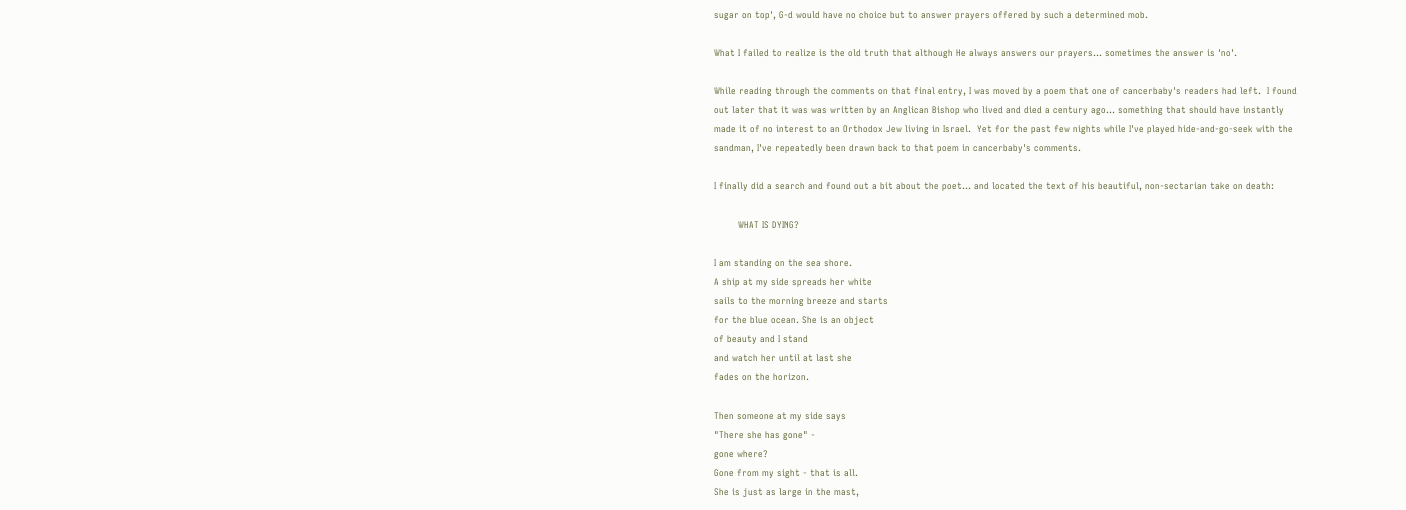sugar on top', G-d would have no choice but to answer prayers offered by such a determined mob.

What I failed to realize is the old truth that although He always answers our prayers... sometimes the answer is 'no'.

While reading through the comments on that final entry, I was moved by a poem that one of cancerbaby's readers had left.  I found out later that it was was written by an Anglican Bishop who lived and died a century ago... something that should have instantly made it of no interest to an Orthodox Jew living in Israel.  Yet for the past few nights while I've played hide-and-go-seek with the sandman, I've repeatedly been drawn back to that poem in cancerbaby's comments.

I finally did a search and found out a bit about the poet... and located the text of his beautiful, non-sectarian take on death:

        WHAT IS DYING?

I am standing on the sea shore.
A ship at my side spreads her white
sails to the morning breeze and starts
for the blue ocean. She is an object
of beauty and I stand
and watch her until at last she
fades on the horizon.

Then someone at my side says
"There she has gone" -
gone where?
Gone from my sight - that is all.
She is just as large in the mast,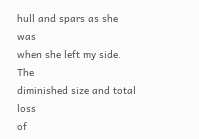hull and spars as she was
when she left my side. The
diminished size and total loss
of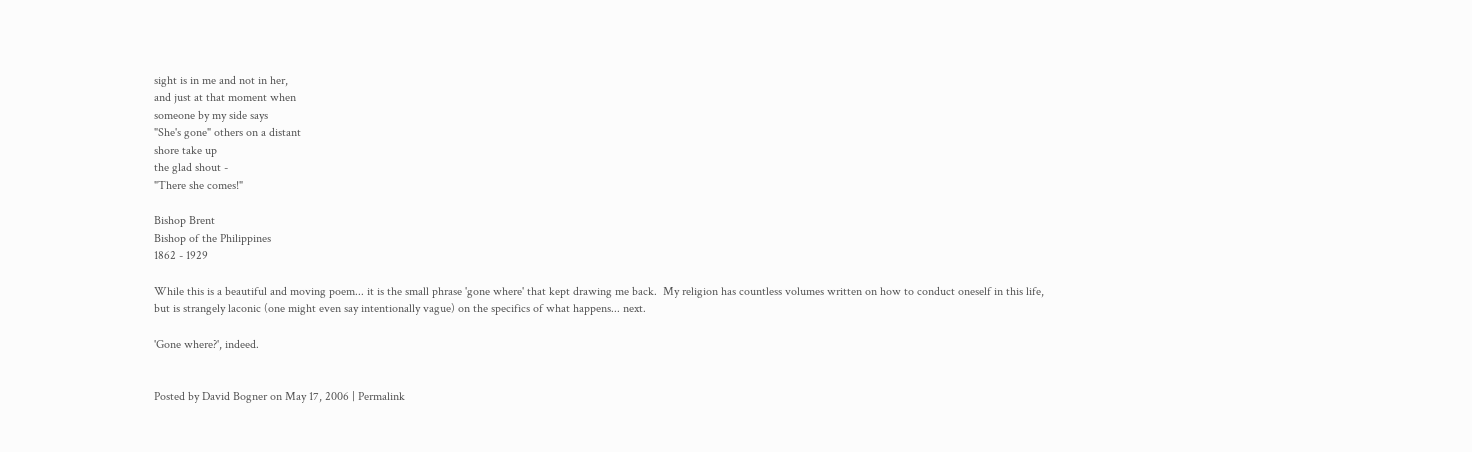sight is in me and not in her,
and just at that moment when
someone by my side says
"She's gone" others on a distant
shore take up
the glad shout -
"There she comes!"

Bishop Brent
Bishop of the Philippines
1862 - 1929

While this is a beautiful and moving poem... it is the small phrase 'gone where' that kept drawing me back.  My religion has countless volumes written on how to conduct oneself in this life, but is strangely laconic (one might even say intentionally vague) on the specifics of what happens... next.

'Gone where?', indeed.


Posted by David Bogner on May 17, 2006 | Permalink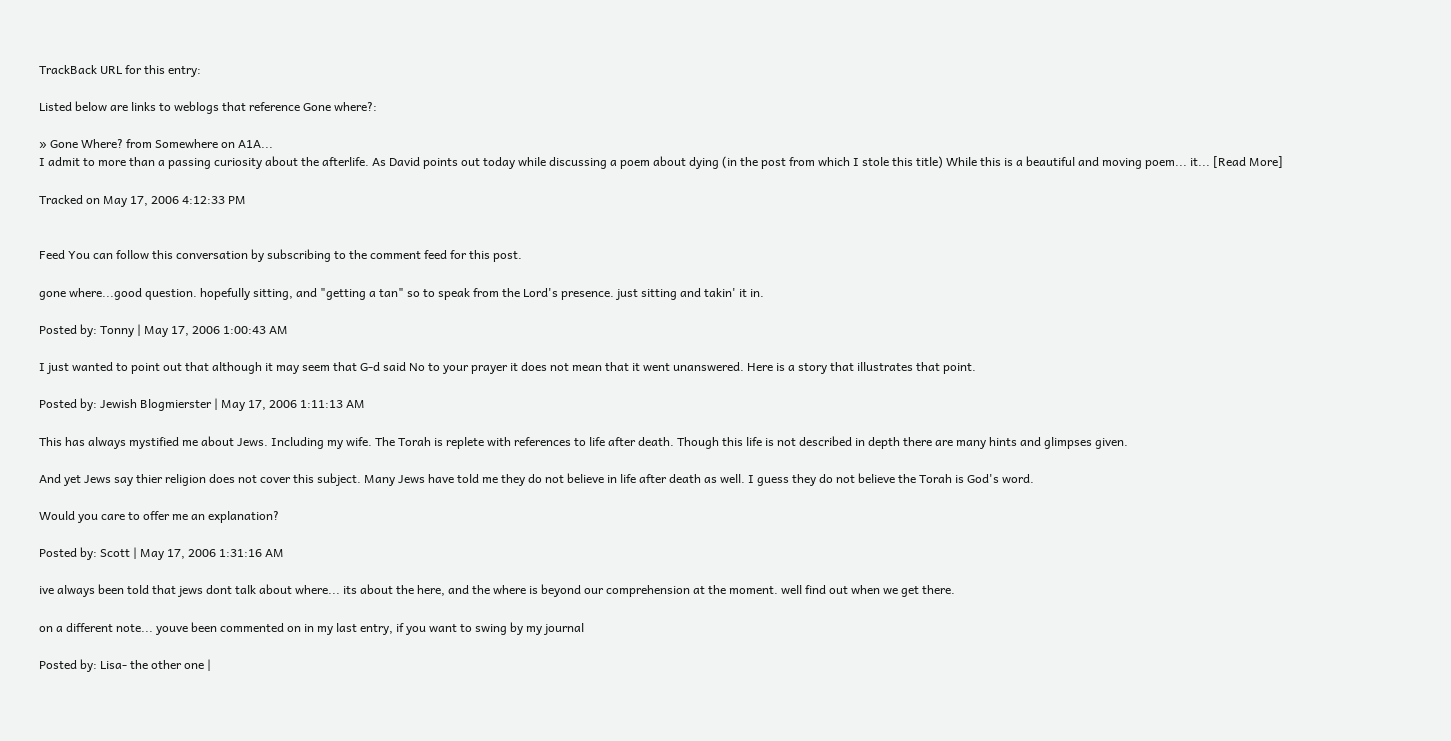TrackBack URL for this entry:

Listed below are links to weblogs that reference Gone where?:

» Gone Where? from Somewhere on A1A...
I admit to more than a passing curiosity about the afterlife. As David points out today while discussing a poem about dying (in the post from which I stole this title) While this is a beautiful and moving poem... it... [Read More]

Tracked on May 17, 2006 4:12:33 PM


Feed You can follow this conversation by subscribing to the comment feed for this post.

gone where...good question. hopefully sitting, and "getting a tan" so to speak from the Lord's presence. just sitting and takin' it in.

Posted by: Tonny | May 17, 2006 1:00:43 AM

I just wanted to point out that although it may seem that G-d said No to your prayer it does not mean that it went unanswered. Here is a story that illustrates that point.

Posted by: Jewish Blogmierster | May 17, 2006 1:11:13 AM

This has always mystified me about Jews. Including my wife. The Torah is replete with references to life after death. Though this life is not described in depth there are many hints and glimpses given.

And yet Jews say thier religion does not cover this subject. Many Jews have told me they do not believe in life after death as well. I guess they do not believe the Torah is God's word.

Would you care to offer me an explanation?

Posted by: Scott | May 17, 2006 1:31:16 AM

ive always been told that jews dont talk about where... its about the here, and the where is beyond our comprehension at the moment. well find out when we get there.

on a different note... youve been commented on in my last entry, if you want to swing by my journal

Posted by: Lisa- the other one |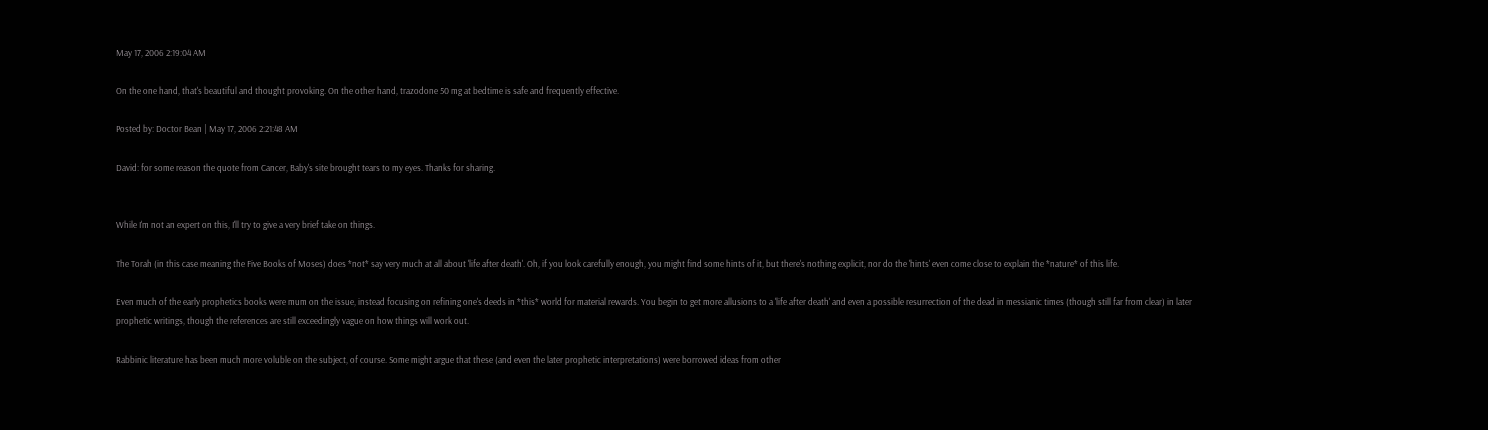May 17, 2006 2:19:04 AM

On the one hand, that's beautiful and thought provoking. On the other hand, trazodone 50 mg at bedtime is safe and frequently effective.

Posted by: Doctor Bean | May 17, 2006 2:21:48 AM

David: for some reason the quote from Cancer, Baby's site brought tears to my eyes. Thanks for sharing.


While I'm not an expert on this, I'll try to give a very brief take on things.

The Torah (in this case meaning the Five Books of Moses) does *not* say very much at all about 'life after death'. Oh, if you look carefully enough, you might find some hints of it, but there's nothing explicit, nor do the 'hints' even come close to explain the *nature* of this life.

Even much of the early prophetics books were mum on the issue, instead focusing on refining one's deeds in *this* world for material rewards. You begin to get more allusions to a 'life after death' and even a possible resurrection of the dead in messianic times (though still far from clear) in later prophetic writings, though the references are still exceedingly vague on how things will work out.

Rabbinic literature has been much more voluble on the subject, of course. Some might argue that these (and even the later prophetic interpretations) were borrowed ideas from other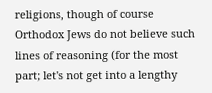religions, though of course Orthodox Jews do not believe such lines of reasoning (for the most part; let's not get into a lengthy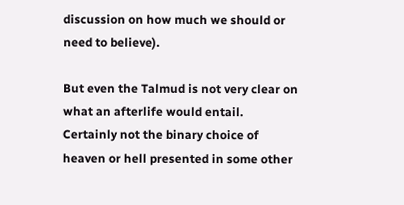discussion on how much we should or need to believe).

But even the Talmud is not very clear on what an afterlife would entail. Certainly not the binary choice of heaven or hell presented in some other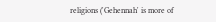religions ('Gehennah' is more of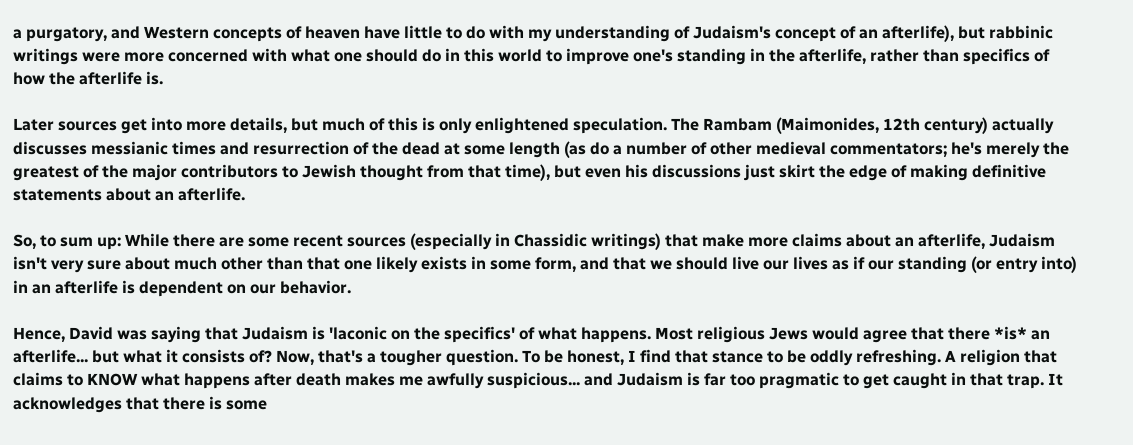a purgatory, and Western concepts of heaven have little to do with my understanding of Judaism's concept of an afterlife), but rabbinic writings were more concerned with what one should do in this world to improve one's standing in the afterlife, rather than specifics of how the afterlife is.

Later sources get into more details, but much of this is only enlightened speculation. The Rambam (Maimonides, 12th century) actually discusses messianic times and resurrection of the dead at some length (as do a number of other medieval commentators; he's merely the greatest of the major contributors to Jewish thought from that time), but even his discussions just skirt the edge of making definitive statements about an afterlife.

So, to sum up: While there are some recent sources (especially in Chassidic writings) that make more claims about an afterlife, Judaism isn't very sure about much other than that one likely exists in some form, and that we should live our lives as if our standing (or entry into) in an afterlife is dependent on our behavior.

Hence, David was saying that Judaism is 'laconic on the specifics' of what happens. Most religious Jews would agree that there *is* an afterlife... but what it consists of? Now, that's a tougher question. To be honest, I find that stance to be oddly refreshing. A religion that claims to KNOW what happens after death makes me awfully suspicious... and Judaism is far too pragmatic to get caught in that trap. It acknowledges that there is some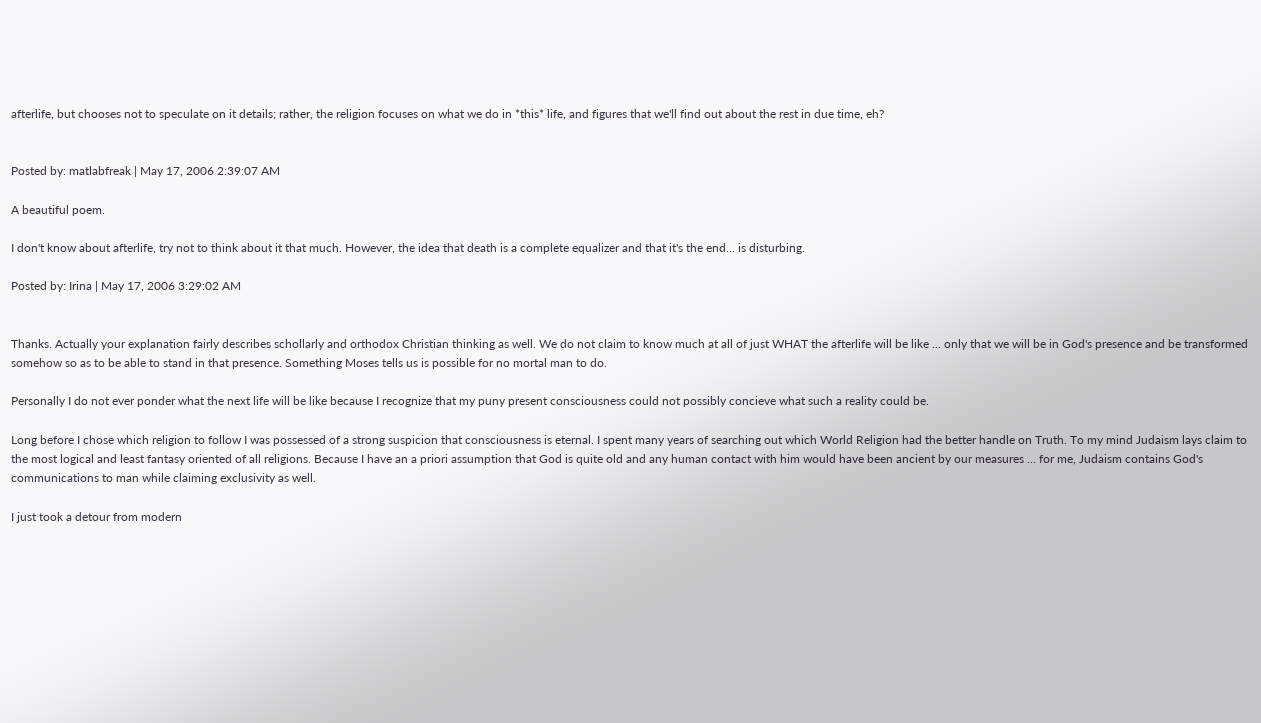afterlife, but chooses not to speculate on it details; rather, the religion focuses on what we do in *this* life, and figures that we'll find out about the rest in due time, eh?


Posted by: matlabfreak | May 17, 2006 2:39:07 AM

A beautiful poem.

I don't know about afterlife, try not to think about it that much. However, the idea that death is a complete equalizer and that it's the end... is disturbing.

Posted by: Irina | May 17, 2006 3:29:02 AM


Thanks. Actually your explanation fairly describes schollarly and orthodox Christian thinking as well. We do not claim to know much at all of just WHAT the afterlife will be like ... only that we will be in God's presence and be transformed somehow so as to be able to stand in that presence. Something Moses tells us is possible for no mortal man to do.

Personally I do not ever ponder what the next life will be like because I recognize that my puny present consciousness could not possibly concieve what such a reality could be.

Long before I chose which religion to follow I was possessed of a strong suspicion that consciousness is eternal. I spent many years of searching out which World Religion had the better handle on Truth. To my mind Judaism lays claim to the most logical and least fantasy oriented of all religions. Because I have an a priori assumption that God is quite old and any human contact with him would have been ancient by our measures ... for me, Judaism contains God's communications to man while claiming exclusivity as well.

I just took a detour from modern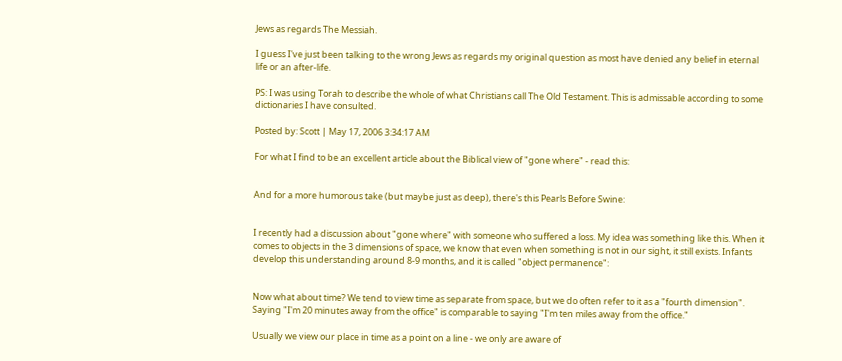Jews as regards The Messiah.

I guess I've just been talking to the wrong Jews as regards my original question as most have denied any belief in eternal life or an after-life.

PS: I was using Torah to describe the whole of what Christians call The Old Testament. This is admissable according to some dictionaries I have consulted.

Posted by: Scott | May 17, 2006 3:34:17 AM

For what I find to be an excellent article about the Biblical view of "gone where" - read this:


And for a more humorous take (but maybe just as deep), there's this Pearls Before Swine:


I recently had a discussion about "gone where" with someone who suffered a loss. My idea was something like this. When it comes to objects in the 3 dimensions of space, we know that even when something is not in our sight, it still exists. Infants develop this understanding around 8-9 months, and it is called "object permanence":


Now what about time? We tend to view time as separate from space, but we do often refer to it as a "fourth dimension". Saying "I'm 20 minutes away from the office" is comparable to saying "I'm ten miles away from the office."

Usually we view our place in time as a point on a line - we only are aware of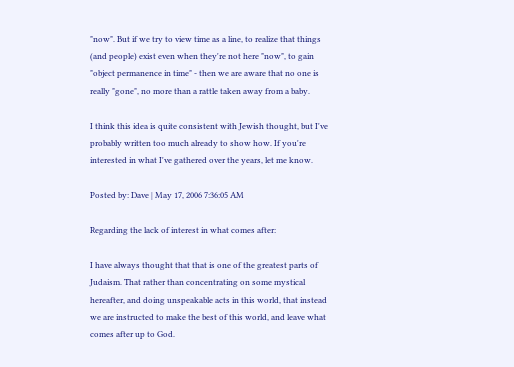"now". But if we try to view time as a line, to realize that things (and people) exist even when they're not here "now", to gain "object permanence in time" - then we are aware that no one is really "gone", no more than a rattle taken away from a baby.

I think this idea is quite consistent with Jewish thought, but I've probably written too much already to show how. If you're interested in what I've gathered over the years, let me know.

Posted by: Dave | May 17, 2006 7:36:05 AM

Regarding the lack of interest in what comes after:

I have always thought that that is one of the greatest parts of Judaism. That rather than concentrating on some mystical hereafter, and doing unspeakable acts in this world, that instead we are instructed to make the best of this world, and leave what comes after up to God.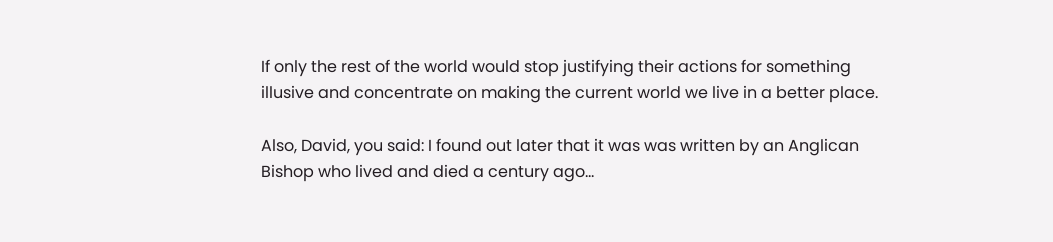If only the rest of the world would stop justifying their actions for something illusive and concentrate on making the current world we live in a better place.

Also, David, you said: I found out later that it was was written by an Anglican Bishop who lived and died a century ago...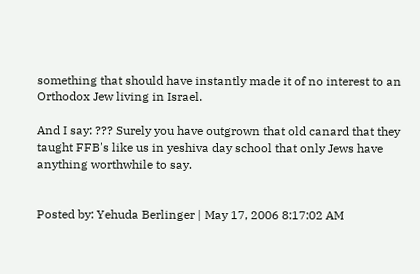something that should have instantly made it of no interest to an Orthodox Jew living in Israel.

And I say: ??? Surely you have outgrown that old canard that they taught FFB's like us in yeshiva day school that only Jews have anything worthwhile to say.


Posted by: Yehuda Berlinger | May 17, 2006 8:17:02 AM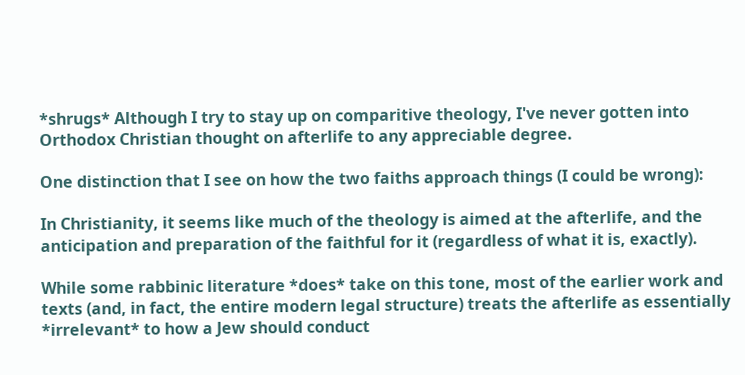*shrugs* Although I try to stay up on comparitive theology, I've never gotten into Orthodox Christian thought on afterlife to any appreciable degree.

One distinction that I see on how the two faiths approach things (I could be wrong):

In Christianity, it seems like much of the theology is aimed at the afterlife, and the anticipation and preparation of the faithful for it (regardless of what it is, exactly).

While some rabbinic literature *does* take on this tone, most of the earlier work and texts (and, in fact, the entire modern legal structure) treats the afterlife as essentially *irrelevant* to how a Jew should conduct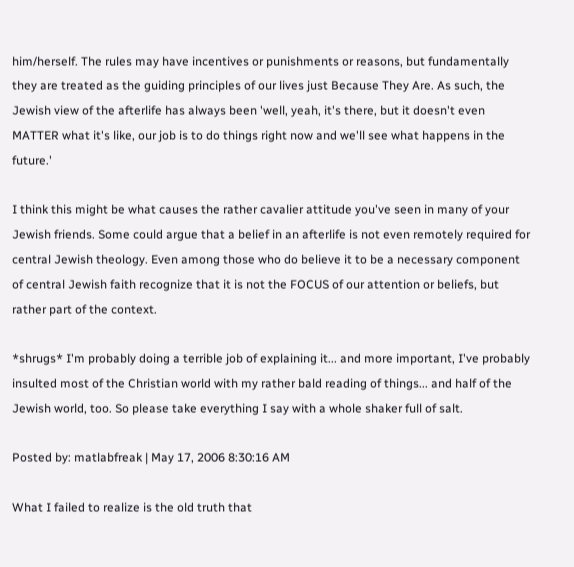him/herself. The rules may have incentives or punishments or reasons, but fundamentally they are treated as the guiding principles of our lives just Because They Are. As such, the Jewish view of the afterlife has always been 'well, yeah, it's there, but it doesn't even MATTER what it's like, our job is to do things right now and we'll see what happens in the future.'

I think this might be what causes the rather cavalier attitude you've seen in many of your Jewish friends. Some could argue that a belief in an afterlife is not even remotely required for central Jewish theology. Even among those who do believe it to be a necessary component of central Jewish faith recognize that it is not the FOCUS of our attention or beliefs, but rather part of the context.

*shrugs* I'm probably doing a terrible job of explaining it... and more important, I've probably insulted most of the Christian world with my rather bald reading of things... and half of the Jewish world, too. So please take everything I say with a whole shaker full of salt.

Posted by: matlabfreak | May 17, 2006 8:30:16 AM

What I failed to realize is the old truth that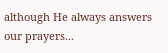although He always answers our prayers...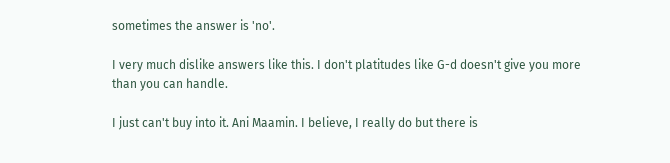sometimes the answer is 'no'.

I very much dislike answers like this. I don't platitudes like G-d doesn't give you more than you can handle.

I just can't buy into it. Ani Maamin. I believe, I really do but there is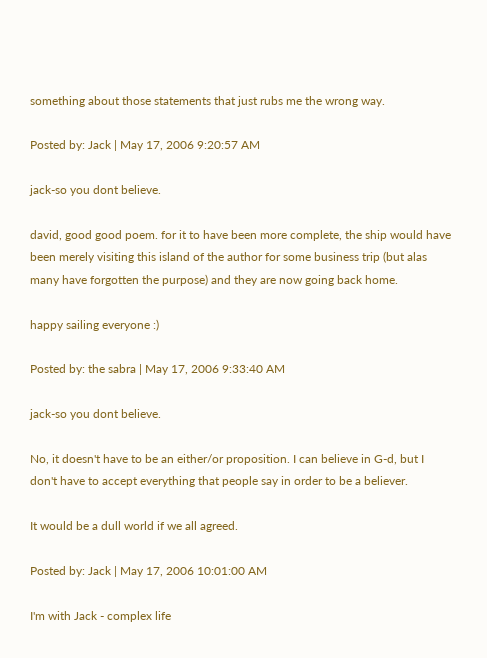something about those statements that just rubs me the wrong way.

Posted by: Jack | May 17, 2006 9:20:57 AM

jack-so you dont believe.

david, good good poem. for it to have been more complete, the ship would have been merely visiting this island of the author for some business trip (but alas many have forgotten the purpose) and they are now going back home.

happy sailing everyone :)

Posted by: the sabra | May 17, 2006 9:33:40 AM

jack-so you dont believe.

No, it doesn't have to be an either/or proposition. I can believe in G-d, but I don't have to accept everything that people say in order to be a believer.

It would be a dull world if we all agreed.

Posted by: Jack | May 17, 2006 10:01:00 AM

I'm with Jack - complex life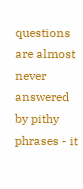questions are almost never answered by pithy phrases - it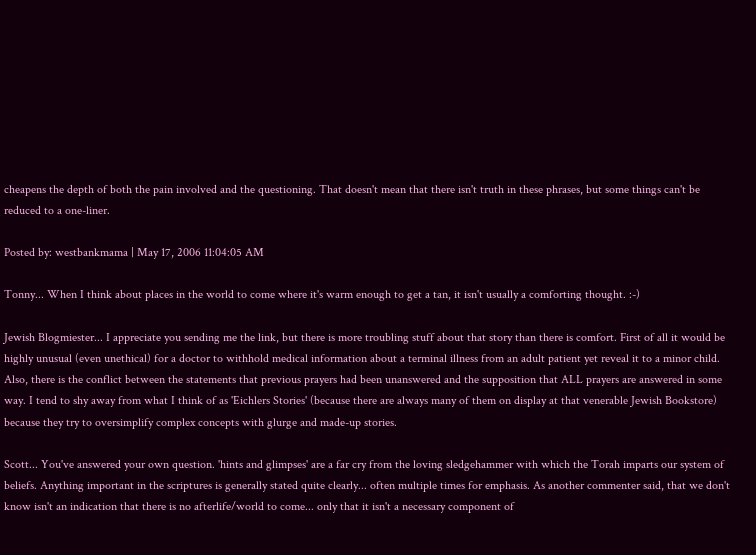cheapens the depth of both the pain involved and the questioning. That doesn't mean that there isn't truth in these phrases, but some things can't be reduced to a one-liner.

Posted by: westbankmama | May 17, 2006 11:04:05 AM

Tonny... When I think about places in the world to come where it's warm enough to get a tan, it isn't usually a comforting thought. :-)

Jewish Blogmiester... I appreciate you sending me the link, but there is more troubling stuff about that story than there is comfort. First of all it would be highly unusual (even unethical) for a doctor to withhold medical information about a terminal illness from an adult patient yet reveal it to a minor child. Also, there is the conflict between the statements that previous prayers had been unanswered and the supposition that ALL prayers are answered in some way. I tend to shy away from what I think of as 'Eichlers Stories' (because there are always many of them on display at that venerable Jewish Bookstore) because they try to oversimplify complex concepts with glurge and made-up stories.

Scott... You've answered your own question. 'hints and glimpses' are a far cry from the loving sledgehammer with which the Torah imparts our system of beliefs. Anything important in the scriptures is generally stated quite clearly... often multiple times for emphasis. As another commenter said, that we don't know isn't an indication that there is no afterlife/world to come... only that it isn't a necessary component of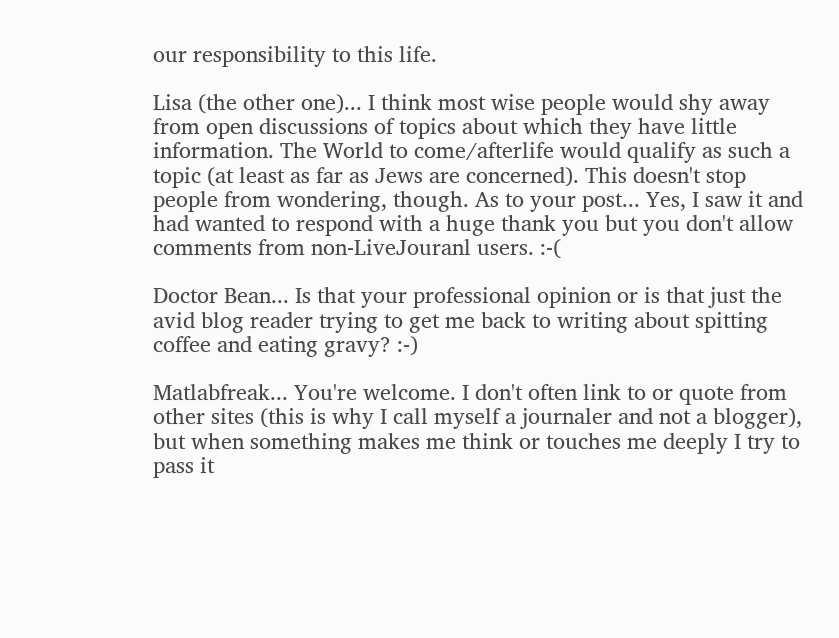our responsibility to this life.

Lisa (the other one)... I think most wise people would shy away from open discussions of topics about which they have little information. The World to come/afterlife would qualify as such a topic (at least as far as Jews are concerned). This doesn't stop people from wondering, though. As to your post... Yes, I saw it and had wanted to respond with a huge thank you but you don't allow comments from non-LiveJouranl users. :-(

Doctor Bean... Is that your professional opinion or is that just the avid blog reader trying to get me back to writing about spitting coffee and eating gravy? :-)

Matlabfreak... You're welcome. I don't often link to or quote from other sites (this is why I call myself a journaler and not a blogger), but when something makes me think or touches me deeply I try to pass it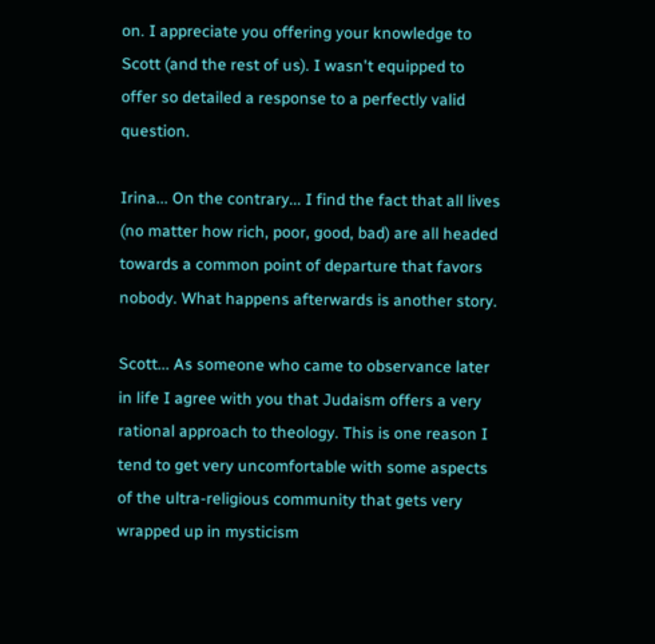on. I appreciate you offering your knowledge to Scott (and the rest of us). I wasn't equipped to offer so detailed a response to a perfectly valid question.

Irina... On the contrary... I find the fact that all lives (no matter how rich, poor, good, bad) are all headed towards a common point of departure that favors nobody. What happens afterwards is another story.

Scott... As someone who came to observance later in life I agree with you that Judaism offers a very rational approach to theology. This is one reason I tend to get very uncomfortable with some aspects of the ultra-religious community that gets very wrapped up in mysticism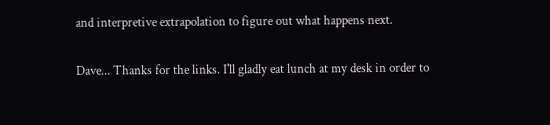and interpretive extrapolation to figure out what happens next.

Dave... Thanks for the links. I'll gladly eat lunch at my desk in order to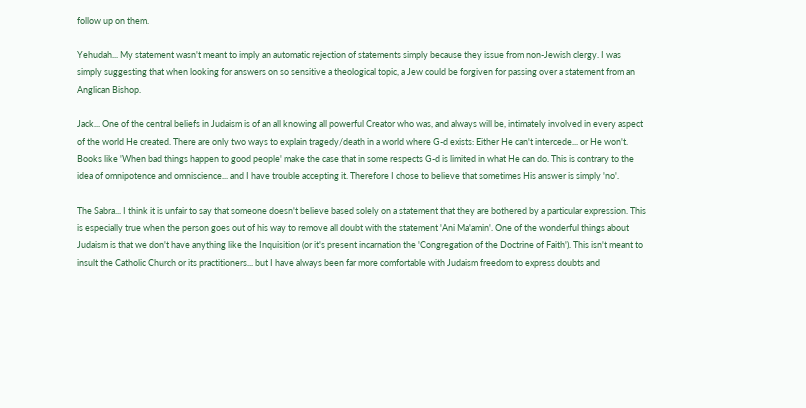follow up on them.

Yehudah... My statement wasn't meant to imply an automatic rejection of statements simply because they issue from non-Jewish clergy. I was simply suggesting that when looking for answers on so sensitive a theological topic, a Jew could be forgiven for passing over a statement from an Anglican Bishop.

Jack... One of the central beliefs in Judaism is of an all knowing all powerful Creator who was, and always will be, intimately involved in every aspect of the world He created. There are only two ways to explain tragedy/death in a world where G-d exists: Either He can't intercede... or He won't. Books like 'When bad things happen to good people' make the case that in some respects G-d is limited in what He can do. This is contrary to the idea of omnipotence and omniscience... and I have trouble accepting it. Therefore I chose to believe that sometimes His answer is simply 'no'.

The Sabra... I think it is unfair to say that someone doesn't believe based solely on a statement that they are bothered by a particular expression. This is especially true when the person goes out of his way to remove all doubt with the statement 'Ani Ma'amin'. One of the wonderful things about Judaism is that we don't have anything like the Inquisition (or it's present incarnation the 'Congregation of the Doctrine of Faith'). This isn't meant to insult the Catholic Church or its practitioners... but I have always been far more comfortable with Judaism freedom to express doubts and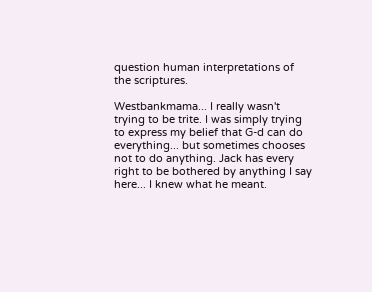question human interpretations of the scriptures.

Westbankmama... I really wasn't trying to be trite. I was simply trying to express my belief that G-d can do everything... but sometimes chooses not to do anything. Jack has every right to be bothered by anything I say here... I knew what he meant.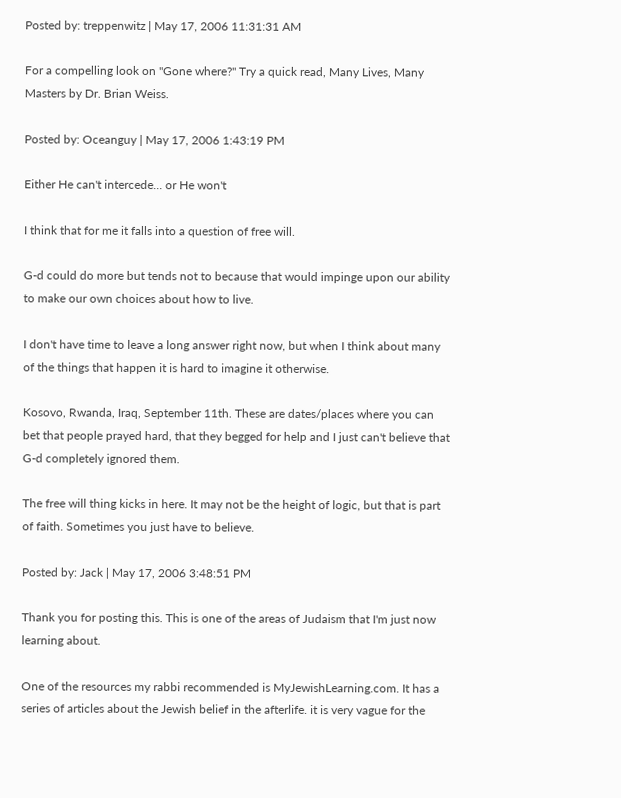Posted by: treppenwitz | May 17, 2006 11:31:31 AM

For a compelling look on "Gone where?" Try a quick read, Many Lives, Many Masters by Dr. Brian Weiss.

Posted by: Oceanguy | May 17, 2006 1:43:19 PM

Either He can't intercede... or He won't

I think that for me it falls into a question of free will.

G-d could do more but tends not to because that would impinge upon our ability to make our own choices about how to live.

I don't have time to leave a long answer right now, but when I think about many of the things that happen it is hard to imagine it otherwise.

Kosovo, Rwanda, Iraq, September 11th. These are dates/places where you can bet that people prayed hard, that they begged for help and I just can't believe that G-d completely ignored them.

The free will thing kicks in here. It may not be the height of logic, but that is part of faith. Sometimes you just have to believe.

Posted by: Jack | May 17, 2006 3:48:51 PM

Thank you for posting this. This is one of the areas of Judaism that I'm just now learning about.

One of the resources my rabbi recommended is MyJewishLearning.com. It has a series of articles about the Jewish belief in the afterlife. it is very vague for the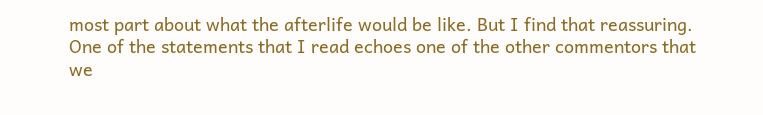most part about what the afterlife would be like. But I find that reassuring. One of the statements that I read echoes one of the other commentors that we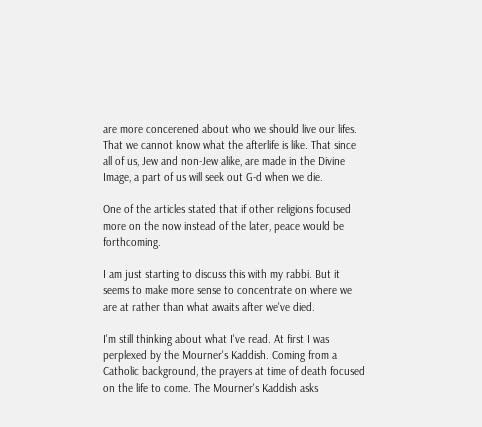are more concerened about who we should live our lifes. That we cannot know what the afterlife is like. That since all of us, Jew and non-Jew alike, are made in the Divine Image, a part of us will seek out G-d when we die.

One of the articles stated that if other religions focused more on the now instead of the later, peace would be forthcoming.

I am just starting to discuss this with my rabbi. But it seems to make more sense to concentrate on where we are at rather than what awaits after we've died.

I'm still thinking about what I've read. At first I was perplexed by the Mourner's Kaddish. Coming from a Catholic background, the prayers at time of death focused on the life to come. The Mourner's Kaddish asks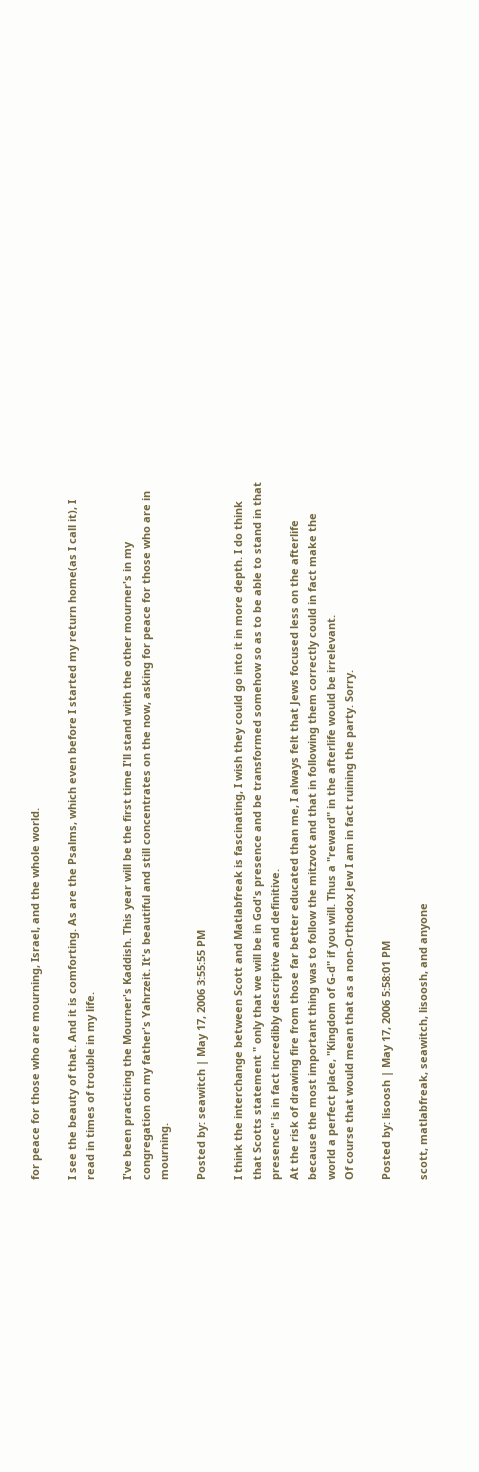for peace for those who are mourning, Israel, and the whole world.

I see the beauty of that. And it is comforting. As are the Psalms, which even before I started my return home(as I call it), I read in times of trouble in my life.

I've been practicing the Mourner's Kaddish. This year will be the first time I'll stand with the other mourner's in my congregation on my father's Yahrzeit. It's beautiful and still concentrates on the now, asking for peace for those who are in mourning.

Posted by: seawitch | May 17, 2006 3:55:55 PM

I think the interchange between Scott and Matlabfreak is fascinating, I wish they could go into it in more depth. I do think that Scotts statement " only that we will be in God's presence and be transformed somehow so as to be able to stand in that presence" is in fact incredibly descriptive and definitive.
At the risk of drawing fire from those far better educated than me, I always felt that Jews focused less on the afterlife because the most important thing was to follow the mitzvot and that in following them correctly could in fact make the world a perfect place, "Kingdom of G-d" if you will. Thus a "reward" in the afterlife would be irrelevant.
Of course that would mean that as a non-Orthodox Jew I am in fact ruining the party. Sorry.

Posted by: lisoosh | May 17, 2006 5:58:01 PM

scott, matlabfreak, seawitch, lisoosh, and anyone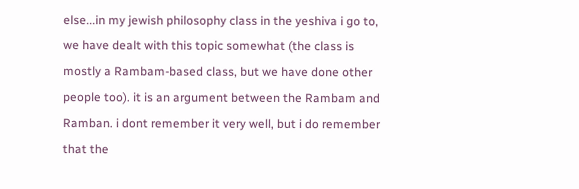else...in my jewish philosophy class in the yeshiva i go to, we have dealt with this topic somewhat (the class is mostly a Rambam-based class, but we have done other people too). it is an argument between the Rambam and Ramban. i dont remember it very well, but i do remember that the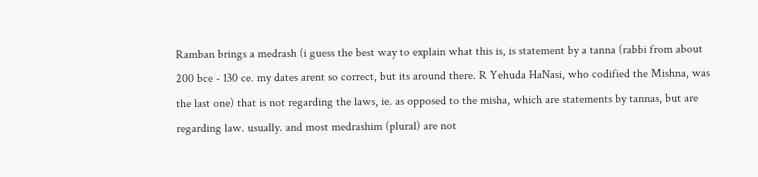Ramban brings a medrash (i guess the best way to explain what this is, is statement by a tanna (rabbi from about 200 bce - 130 ce. my dates arent so correct, but its around there. R Yehuda HaNasi, who codified the Mishna, was the last one) that is not regarding the laws, ie. as opposed to the misha, which are statements by tannas, but are regarding law. usually. and most medrashim (plural) are not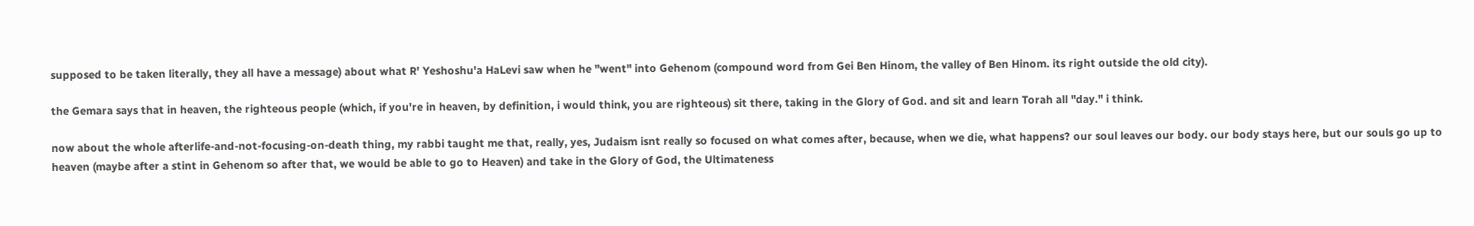supposed to be taken literally, they all have a message) about what R' Yeshoshu'a HaLevi saw when he "went" into Gehenom (compound word from Gei Ben Hinom, the valley of Ben Hinom. its right outside the old city).

the Gemara says that in heaven, the righteous people (which, if you're in heaven, by definition, i would think, you are righteous) sit there, taking in the Glory of God. and sit and learn Torah all "day." i think.

now about the whole afterlife-and-not-focusing-on-death thing, my rabbi taught me that, really, yes, Judaism isnt really so focused on what comes after, because, when we die, what happens? our soul leaves our body. our body stays here, but our souls go up to heaven (maybe after a stint in Gehenom so after that, we would be able to go to Heaven) and take in the Glory of God, the Ultimateness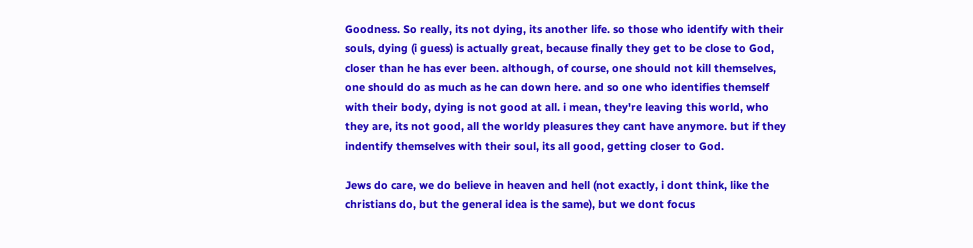Goodness. So really, its not dying, its another life. so those who identify with their souls, dying (i guess) is actually great, because finally they get to be close to God, closer than he has ever been. although, of course, one should not kill themselves, one should do as much as he can down here. and so one who identifies themself with their body, dying is not good at all. i mean, they're leaving this world, who they are, its not good, all the worldy pleasures they cant have anymore. but if they indentify themselves with their soul, its all good, getting closer to God.

Jews do care, we do believe in heaven and hell (not exactly, i dont think, like the christians do, but the general idea is the same), but we dont focus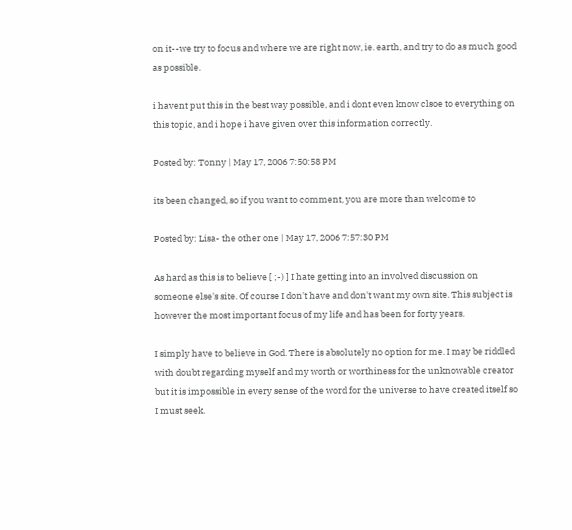on it--we try to focus and where we are right now, ie. earth, and try to do as much good as possible.

i havent put this in the best way possible, and i dont even know clsoe to everything on this topic, and i hope i have given over this information correctly.

Posted by: Tonny | May 17, 2006 7:50:58 PM

its been changed, so if you want to comment, you are more than welcome to

Posted by: Lisa- the other one | May 17, 2006 7:57:30 PM

As hard as this is to believe [ ;-) ] I hate getting into an involved discussion on someone else's site. Of course I don't have and don't want my own site. This subject is however the most important focus of my life and has been for forty years.

I simply have to believe in God. There is absolutely no option for me. I may be riddled with doubt regarding myself and my worth or worthiness for the unknowable creator but it is impossible in every sense of the word for the universe to have created itself so I must seek.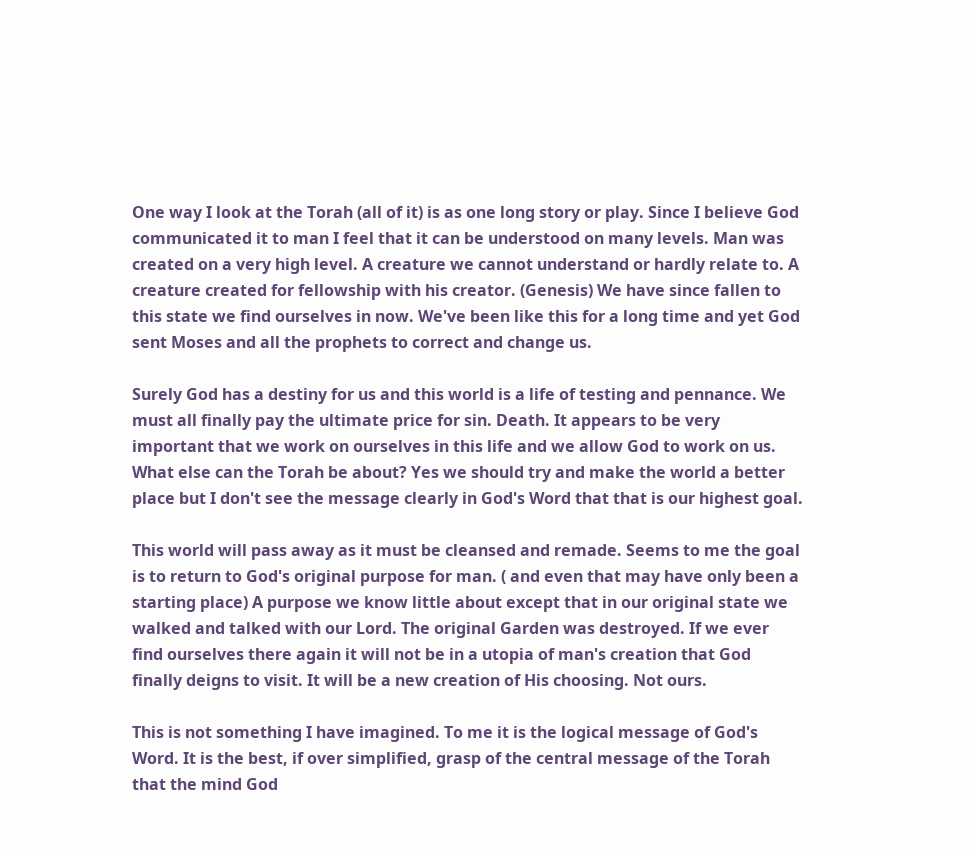One way I look at the Torah (all of it) is as one long story or play. Since I believe God communicated it to man I feel that it can be understood on many levels. Man was created on a very high level. A creature we cannot understand or hardly relate to. A creature created for fellowship with his creator. (Genesis) We have since fallen to this state we find ourselves in now. We've been like this for a long time and yet God sent Moses and all the prophets to correct and change us.

Surely God has a destiny for us and this world is a life of testing and pennance. We must all finally pay the ultimate price for sin. Death. It appears to be very important that we work on ourselves in this life and we allow God to work on us. What else can the Torah be about? Yes we should try and make the world a better place but I don't see the message clearly in God's Word that that is our highest goal.

This world will pass away as it must be cleansed and remade. Seems to me the goal is to return to God's original purpose for man. ( and even that may have only been a starting place) A purpose we know little about except that in our original state we walked and talked with our Lord. The original Garden was destroyed. If we ever find ourselves there again it will not be in a utopia of man's creation that God finally deigns to visit. It will be a new creation of His choosing. Not ours.

This is not something I have imagined. To me it is the logical message of God's Word. It is the best, if over simplified, grasp of the central message of the Torah that the mind God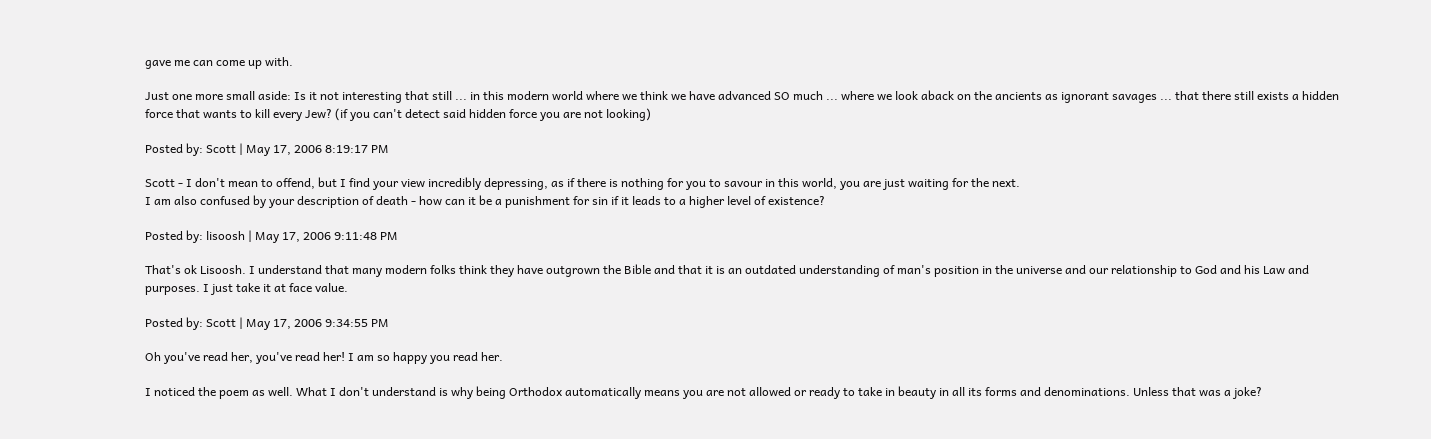gave me can come up with.

Just one more small aside: Is it not interesting that still ... in this modern world where we think we have advanced SO much ... where we look aback on the ancients as ignorant savages ... that there still exists a hidden force that wants to kill every Jew? (if you can't detect said hidden force you are not looking)

Posted by: Scott | May 17, 2006 8:19:17 PM

Scott - I don't mean to offend, but I find your view incredibly depressing, as if there is nothing for you to savour in this world, you are just waiting for the next.
I am also confused by your description of death - how can it be a punishment for sin if it leads to a higher level of existence?

Posted by: lisoosh | May 17, 2006 9:11:48 PM

That's ok Lisoosh. I understand that many modern folks think they have outgrown the Bible and that it is an outdated understanding of man's position in the universe and our relationship to God and his Law and purposes. I just take it at face value.

Posted by: Scott | May 17, 2006 9:34:55 PM

Oh you've read her, you've read her! I am so happy you read her.

I noticed the poem as well. What I don't understand is why being Orthodox automatically means you are not allowed or ready to take in beauty in all its forms and denominations. Unless that was a joke?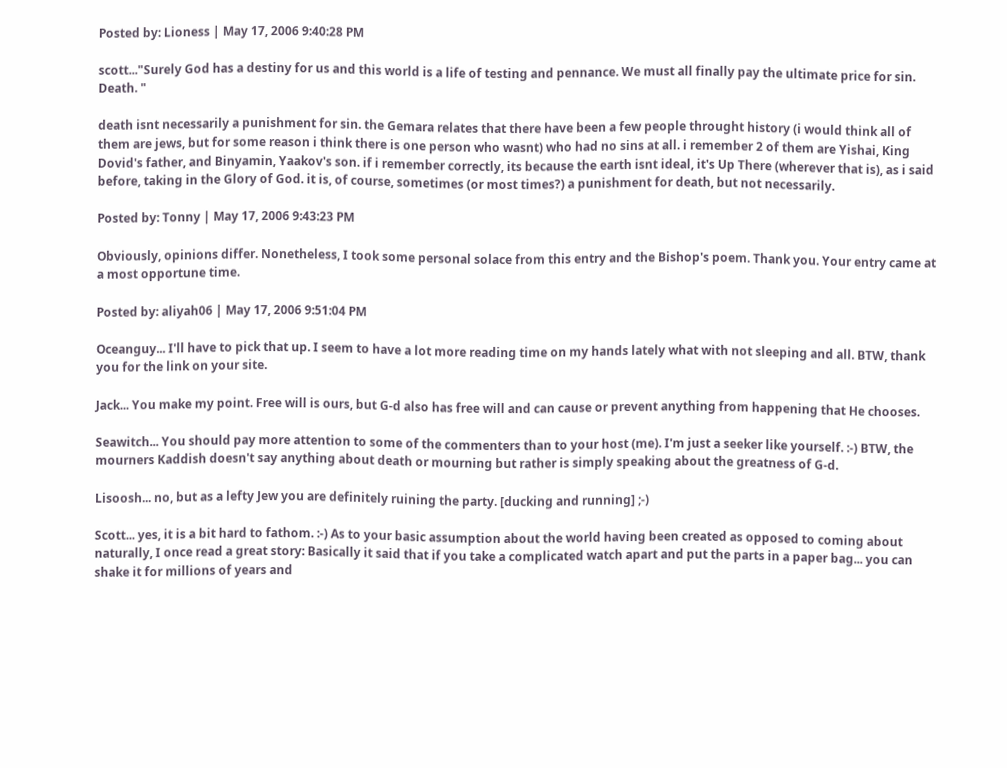Posted by: Lioness | May 17, 2006 9:40:28 PM

scott..."Surely God has a destiny for us and this world is a life of testing and pennance. We must all finally pay the ultimate price for sin. Death. "

death isnt necessarily a punishment for sin. the Gemara relates that there have been a few people throught history (i would think all of them are jews, but for some reason i think there is one person who wasnt) who had no sins at all. i remember 2 of them are Yishai, King Dovid's father, and Binyamin, Yaakov's son. if i remember correctly, its because the earth isnt ideal, it's Up There (wherever that is), as i said before, taking in the Glory of God. it is, of course, sometimes (or most times?) a punishment for death, but not necessarily.

Posted by: Tonny | May 17, 2006 9:43:23 PM

Obviously, opinions differ. Nonetheless, I took some personal solace from this entry and the Bishop's poem. Thank you. Your entry came at a most opportune time.

Posted by: aliyah06 | May 17, 2006 9:51:04 PM

Oceanguy... I'll have to pick that up. I seem to have a lot more reading time on my hands lately what with not sleeping and all. BTW, thank you for the link on your site.

Jack... You make my point. Free will is ours, but G-d also has free will and can cause or prevent anything from happening that He chooses.

Seawitch... You should pay more attention to some of the commenters than to your host (me). I'm just a seeker like yourself. :-) BTW, the mourners Kaddish doesn't say anything about death or mourning but rather is simply speaking about the greatness of G-d.

Lisoosh... no, but as a lefty Jew you are definitely ruining the party. [ducking and running] ;-)

Scott... yes, it is a bit hard to fathom. :-) As to your basic assumption about the world having been created as opposed to coming about naturally, I once read a great story: Basically it said that if you take a complicated watch apart and put the parts in a paper bag... you can shake it for millions of years and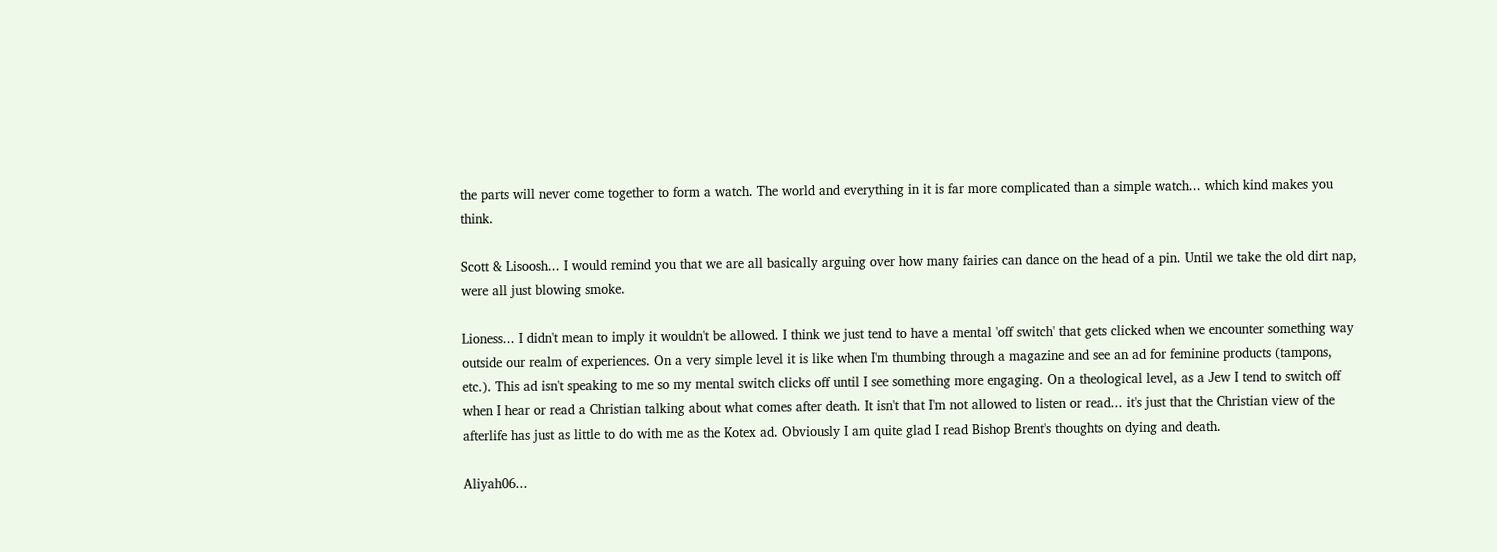the parts will never come together to form a watch. The world and everything in it is far more complicated than a simple watch... which kind makes you think.

Scott & Lisoosh... I would remind you that we are all basically arguing over how many fairies can dance on the head of a pin. Until we take the old dirt nap, were all just blowing smoke.

Lioness... I didn't mean to imply it wouldn't be allowed. I think we just tend to have a mental 'off switch' that gets clicked when we encounter something way outside our realm of experiences. On a very simple level it is like when I'm thumbing through a magazine and see an ad for feminine products (tampons, etc.). This ad isn't speaking to me so my mental switch clicks off until I see something more engaging. On a theological level, as a Jew I tend to switch off when I hear or read a Christian talking about what comes after death. It isn't that I'm not allowed to listen or read... it's just that the Christian view of the afterlife has just as little to do with me as the Kotex ad. Obviously I am quite glad I read Bishop Brent's thoughts on dying and death.

Aliyah06...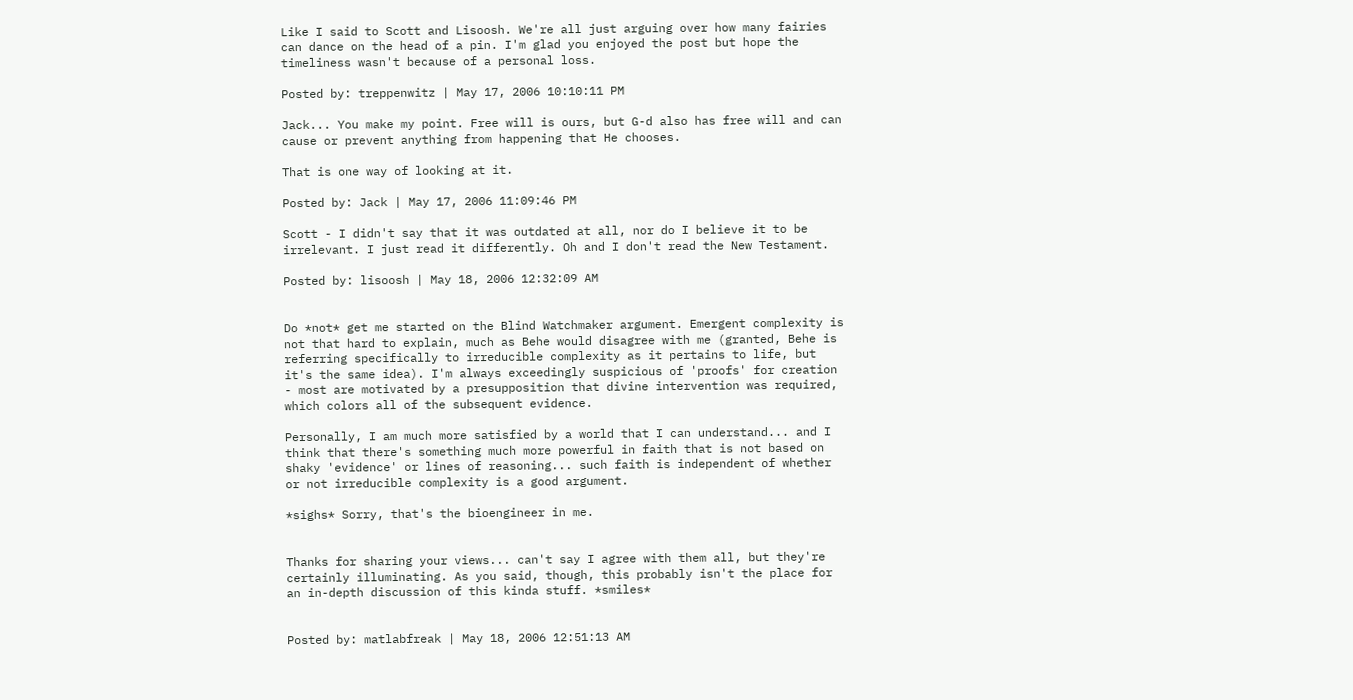Like I said to Scott and Lisoosh. We're all just arguing over how many fairies can dance on the head of a pin. I'm glad you enjoyed the post but hope the timeliness wasn't because of a personal loss.

Posted by: treppenwitz | May 17, 2006 10:10:11 PM

Jack... You make my point. Free will is ours, but G-d also has free will and can cause or prevent anything from happening that He chooses.

That is one way of looking at it.

Posted by: Jack | May 17, 2006 11:09:46 PM

Scott - I didn't say that it was outdated at all, nor do I believe it to be irrelevant. I just read it differently. Oh and I don't read the New Testament.

Posted by: lisoosh | May 18, 2006 12:32:09 AM


Do *not* get me started on the Blind Watchmaker argument. Emergent complexity is not that hard to explain, much as Behe would disagree with me (granted, Behe is referring specifically to irreducible complexity as it pertains to life, but it's the same idea). I'm always exceedingly suspicious of 'proofs' for creation - most are motivated by a presupposition that divine intervention was required, which colors all of the subsequent evidence.

Personally, I am much more satisfied by a world that I can understand... and I think that there's something much more powerful in faith that is not based on shaky 'evidence' or lines of reasoning... such faith is independent of whether or not irreducible complexity is a good argument.

*sighs* Sorry, that's the bioengineer in me.


Thanks for sharing your views... can't say I agree with them all, but they're certainly illuminating. As you said, though, this probably isn't the place for an in-depth discussion of this kinda stuff. *smiles*


Posted by: matlabfreak | May 18, 2006 12:51:13 AM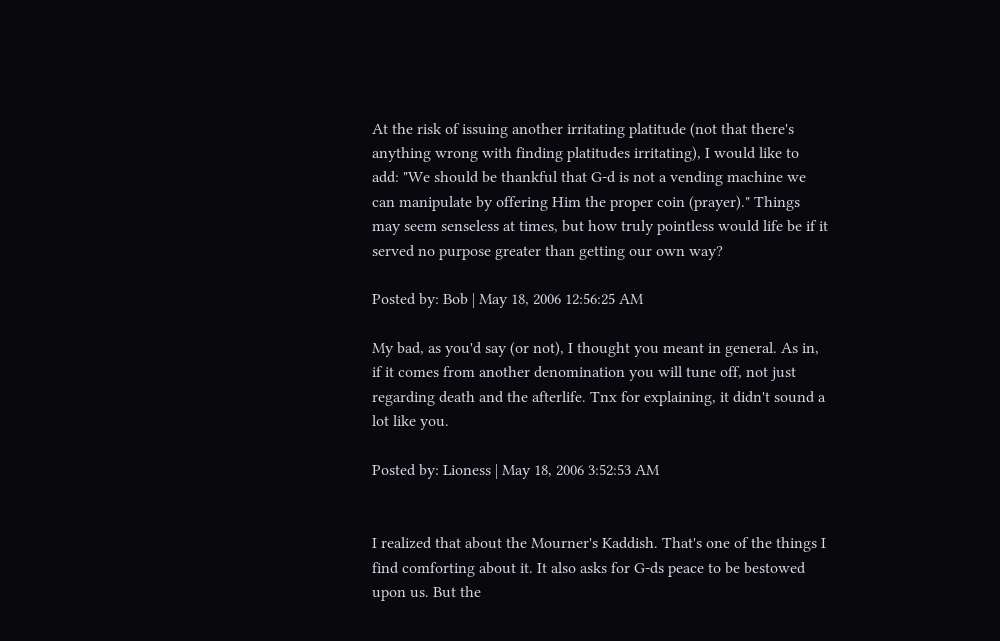At the risk of issuing another irritating platitude (not that there's anything wrong with finding platitudes irritating), I would like to add: "We should be thankful that G-d is not a vending machine we can manipulate by offering Him the proper coin (prayer)." Things may seem senseless at times, but how truly pointless would life be if it served no purpose greater than getting our own way?

Posted by: Bob | May 18, 2006 12:56:25 AM

My bad, as you'd say (or not), I thought you meant in general. As in, if it comes from another denomination you will tune off, not just regarding death and the afterlife. Tnx for explaining, it didn't sound a lot like you.

Posted by: Lioness | May 18, 2006 3:52:53 AM


I realized that about the Mourner's Kaddish. That's one of the things I find comforting about it. It also asks for G-ds peace to be bestowed upon us. But the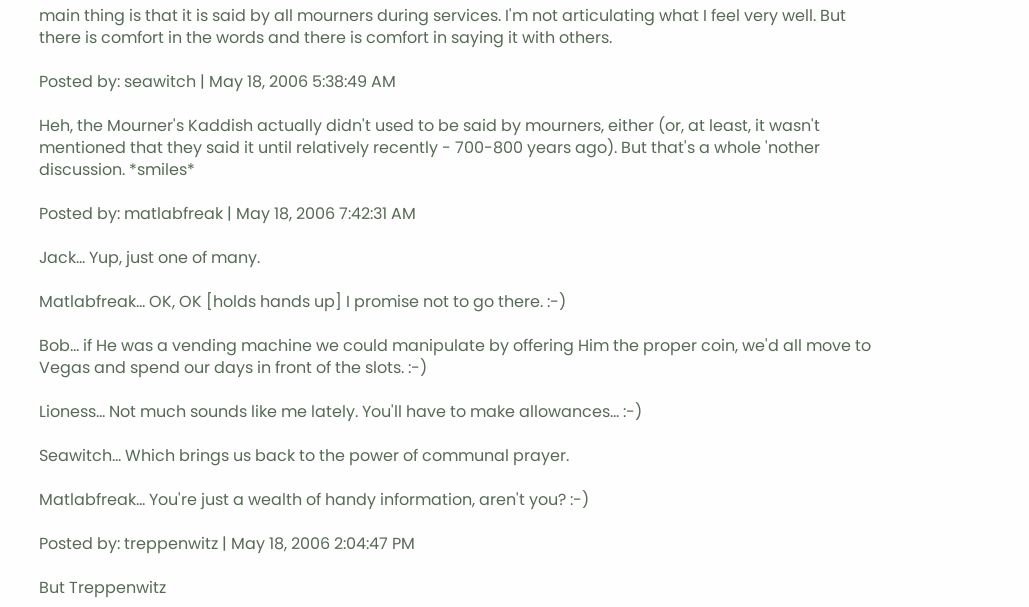main thing is that it is said by all mourners during services. I'm not articulating what I feel very well. But there is comfort in the words and there is comfort in saying it with others.

Posted by: seawitch | May 18, 2006 5:38:49 AM

Heh, the Mourner's Kaddish actually didn't used to be said by mourners, either (or, at least, it wasn't mentioned that they said it until relatively recently - 700-800 years ago). But that's a whole 'nother discussion. *smiles*

Posted by: matlabfreak | May 18, 2006 7:42:31 AM

Jack... Yup, just one of many.

Matlabfreak... OK, OK [holds hands up] I promise not to go there. :-)

Bob... if He was a vending machine we could manipulate by offering Him the proper coin, we'd all move to Vegas and spend our days in front of the slots. :-)

Lioness... Not much sounds like me lately. You'll have to make allowances... :-)

Seawitch... Which brings us back to the power of communal prayer.

Matlabfreak... You're just a wealth of handy information, aren't you? :-)

Posted by: treppenwitz | May 18, 2006 2:04:47 PM

But Treppenwitz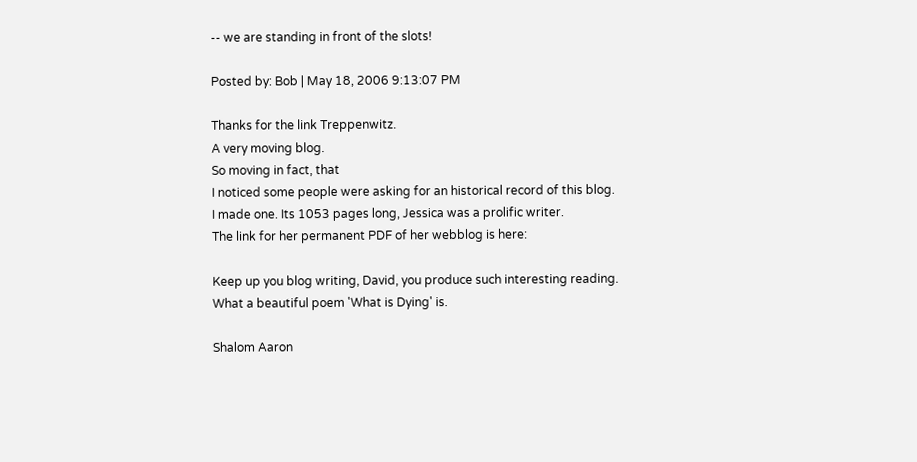-- we are standing in front of the slots!

Posted by: Bob | May 18, 2006 9:13:07 PM

Thanks for the link Treppenwitz.
A very moving blog.
So moving in fact, that
I noticed some people were asking for an historical record of this blog.
I made one. Its 1053 pages long, Jessica was a prolific writer.
The link for her permanent PDF of her webblog is here:

Keep up you blog writing, David, you produce such interesting reading.
What a beautiful poem 'What is Dying' is.

Shalom Aaron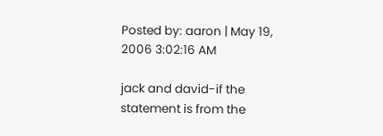Posted by: aaron | May 19, 2006 3:02:16 AM

jack and david-if the statement is from the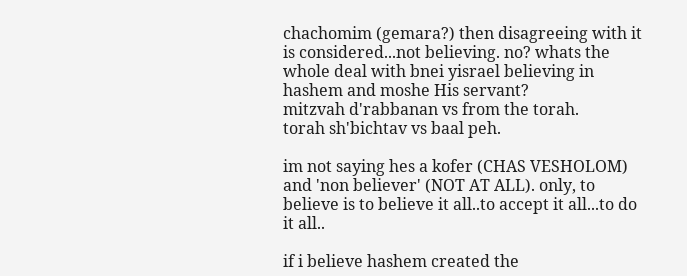chachomim (gemara?) then disagreeing with it is considered...not believing. no? whats the whole deal with bnei yisrael believing in hashem and moshe His servant?
mitzvah d'rabbanan vs from the torah.
torah sh'bichtav vs baal peh.

im not saying hes a kofer (CHAS VESHOLOM) and 'non believer' (NOT AT ALL). only, to believe is to believe it all..to accept it all...to do it all..

if i believe hashem created the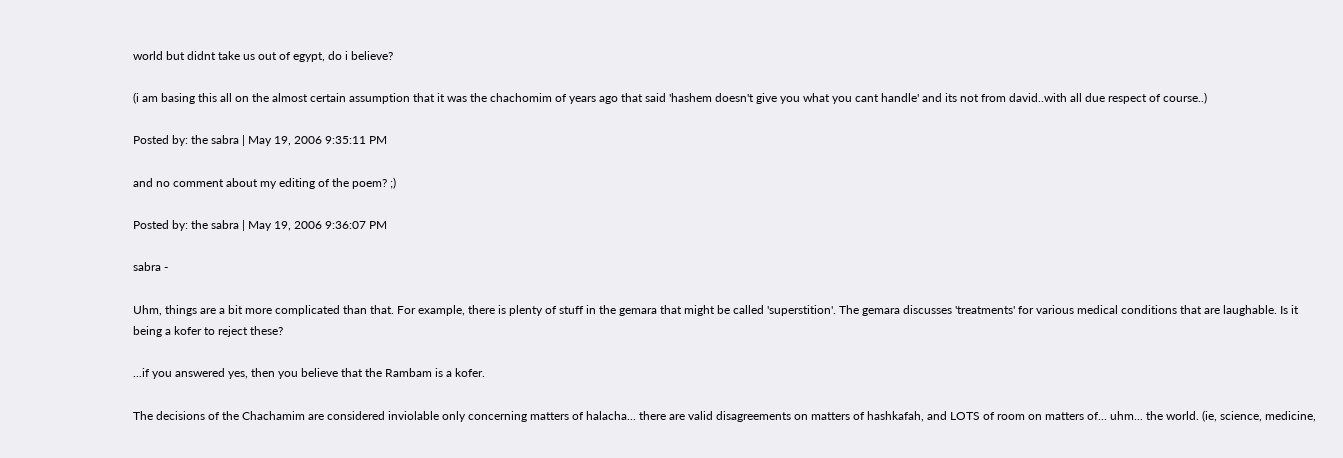world but didnt take us out of egypt, do i believe?

(i am basing this all on the almost certain assumption that it was the chachomim of years ago that said 'hashem doesn't give you what you cant handle' and its not from david..with all due respect of course..)

Posted by: the sabra | May 19, 2006 9:35:11 PM

and no comment about my editing of the poem? ;)

Posted by: the sabra | May 19, 2006 9:36:07 PM

sabra -

Uhm, things are a bit more complicated than that. For example, there is plenty of stuff in the gemara that might be called 'superstition'. The gemara discusses 'treatments' for various medical conditions that are laughable. Is it being a kofer to reject these?

...if you answered yes, then you believe that the Rambam is a kofer.

The decisions of the Chachamim are considered inviolable only concerning matters of halacha... there are valid disagreements on matters of hashkafah, and LOTS of room on matters of... uhm... the world. (ie, science, medicine,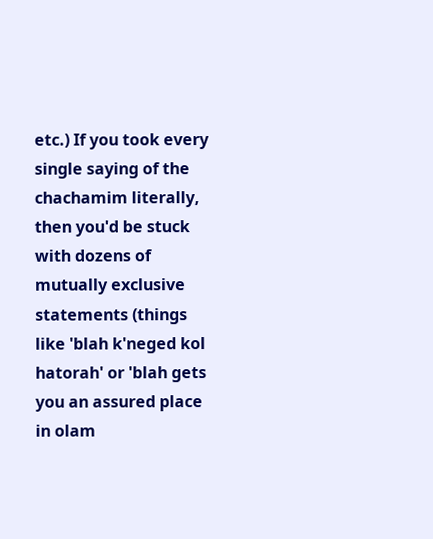etc.) If you took every single saying of the chachamim literally, then you'd be stuck with dozens of mutually exclusive statements (things like 'blah k'neged kol hatorah' or 'blah gets you an assured place in olam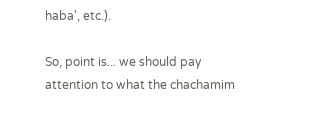haba', etc.).

So, point is... we should pay attention to what the chachamim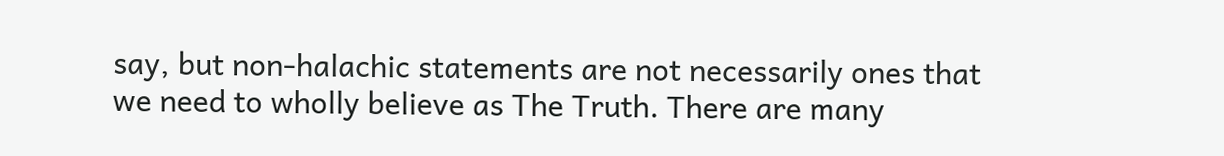say, but non-halachic statements are not necessarily ones that we need to wholly believe as The Truth. There are many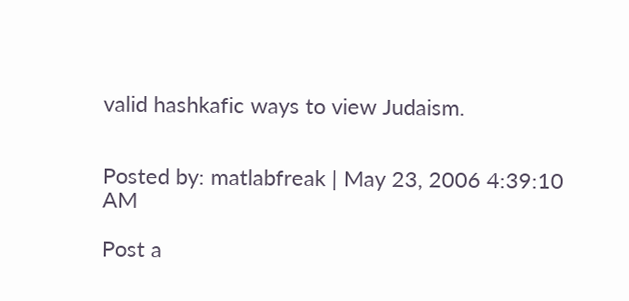valid hashkafic ways to view Judaism.


Posted by: matlabfreak | May 23, 2006 4:39:10 AM

Post a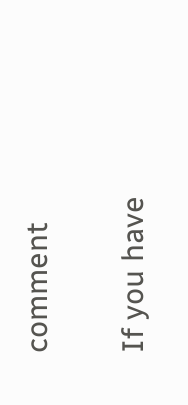comment

If you have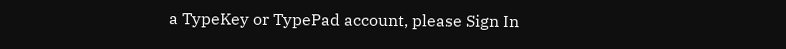a TypeKey or TypePad account, please Sign In